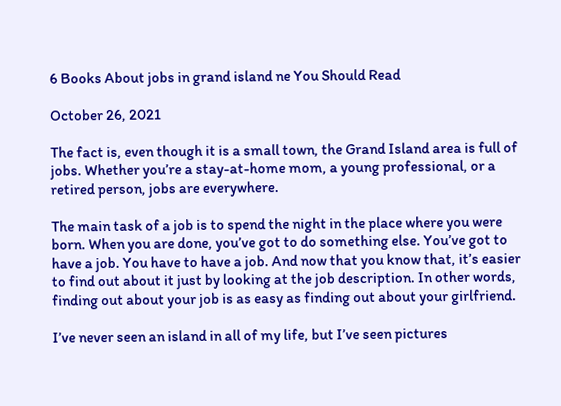6 Books About jobs in grand island ne You Should Read

October 26, 2021

The fact is, even though it is a small town, the Grand Island area is full of jobs. Whether you’re a stay-at-home mom, a young professional, or a retired person, jobs are everywhere.

The main task of a job is to spend the night in the place where you were born. When you are done, you’ve got to do something else. You’ve got to have a job. You have to have a job. And now that you know that, it’s easier to find out about it just by looking at the job description. In other words, finding out about your job is as easy as finding out about your girlfriend.

I’ve never seen an island in all of my life, but I’ve seen pictures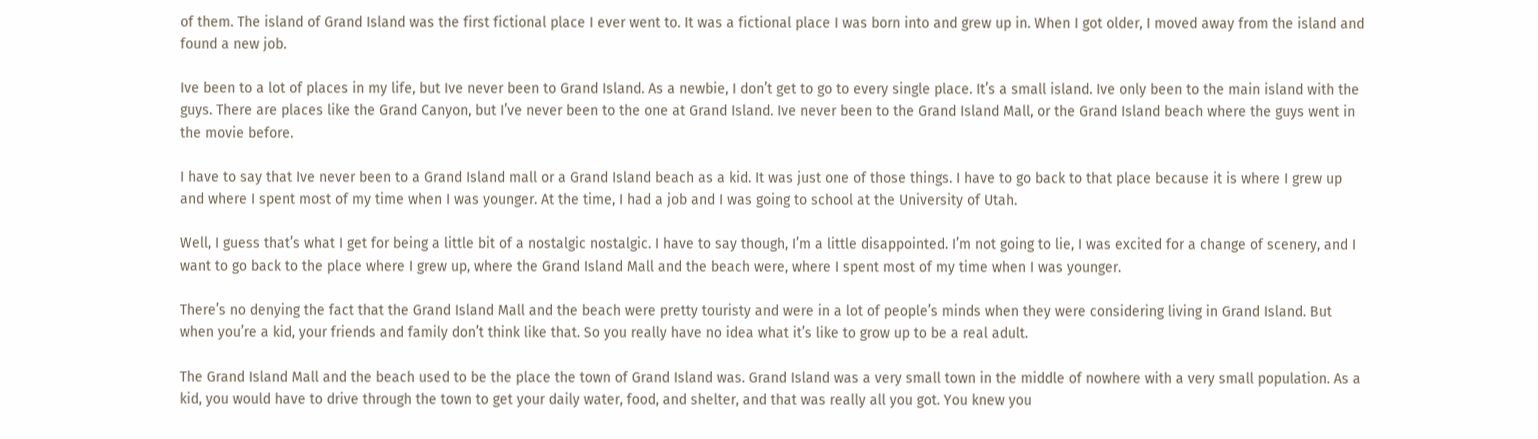of them. The island of Grand Island was the first fictional place I ever went to. It was a fictional place I was born into and grew up in. When I got older, I moved away from the island and found a new job.

Ive been to a lot of places in my life, but Ive never been to Grand Island. As a newbie, I don’t get to go to every single place. It’s a small island. Ive only been to the main island with the guys. There are places like the Grand Canyon, but I’ve never been to the one at Grand Island. Ive never been to the Grand Island Mall, or the Grand Island beach where the guys went in the movie before.

I have to say that Ive never been to a Grand Island mall or a Grand Island beach as a kid. It was just one of those things. I have to go back to that place because it is where I grew up and where I spent most of my time when I was younger. At the time, I had a job and I was going to school at the University of Utah.

Well, I guess that’s what I get for being a little bit of a nostalgic nostalgic. I have to say though, I’m a little disappointed. I’m not going to lie, I was excited for a change of scenery, and I want to go back to the place where I grew up, where the Grand Island Mall and the beach were, where I spent most of my time when I was younger.

There’s no denying the fact that the Grand Island Mall and the beach were pretty touristy and were in a lot of people’s minds when they were considering living in Grand Island. But when you’re a kid, your friends and family don’t think like that. So you really have no idea what it’s like to grow up to be a real adult.

The Grand Island Mall and the beach used to be the place the town of Grand Island was. Grand Island was a very small town in the middle of nowhere with a very small population. As a kid, you would have to drive through the town to get your daily water, food, and shelter, and that was really all you got. You knew you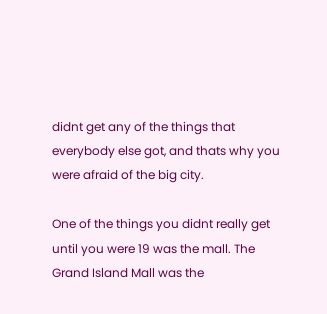didnt get any of the things that everybody else got, and thats why you were afraid of the big city.

One of the things you didnt really get until you were 19 was the mall. The Grand Island Mall was the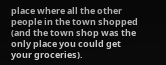place where all the other people in the town shopped (and the town shop was the only place you could get your groceries).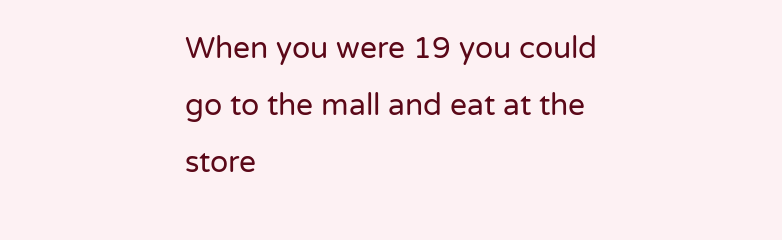When you were 19 you could go to the mall and eat at the store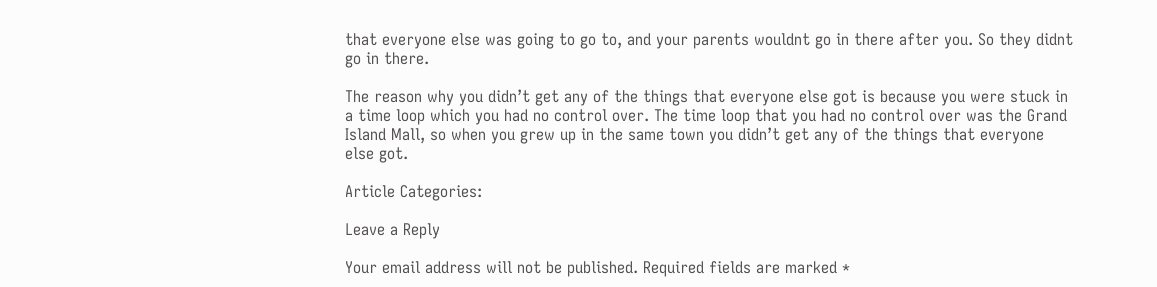that everyone else was going to go to, and your parents wouldnt go in there after you. So they didnt go in there.

The reason why you didn’t get any of the things that everyone else got is because you were stuck in a time loop which you had no control over. The time loop that you had no control over was the Grand Island Mall, so when you grew up in the same town you didn’t get any of the things that everyone else got.

Article Categories:

Leave a Reply

Your email address will not be published. Required fields are marked *